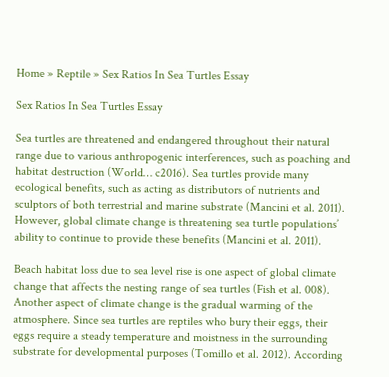Home » Reptile » Sex Ratios In Sea Turtles Essay

Sex Ratios In Sea Turtles Essay

Sea turtles are threatened and endangered throughout their natural range due to various anthropogenic interferences, such as poaching and habitat destruction (World… c2016). Sea turtles provide many ecological benefits, such as acting as distributors of nutrients and sculptors of both terrestrial and marine substrate (Mancini et al. 2011). However, global climate change is threatening sea turtle populations’ ability to continue to provide these benefits (Mancini et al. 2011).

Beach habitat loss due to sea level rise is one aspect of global climate change that affects the nesting range of sea turtles (Fish et al. 008). Another aspect of climate change is the gradual warming of the atmosphere. Since sea turtles are reptiles who bury their eggs, their eggs require a steady temperature and moistness in the surrounding substrate for developmental purposes (Tomillo et al. 2012). According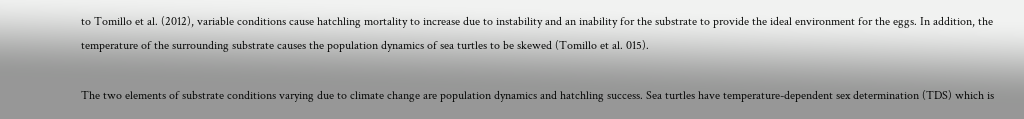to Tomillo et al. (2012), variable conditions cause hatchling mortality to increase due to instability and an inability for the substrate to provide the ideal environment for the eggs. In addition, the temperature of the surrounding substrate causes the population dynamics of sea turtles to be skewed (Tomillo et al. 015).

The two elements of substrate conditions varying due to climate change are population dynamics and hatchling success. Sea turtles have temperature-dependent sex determination (TDS) which is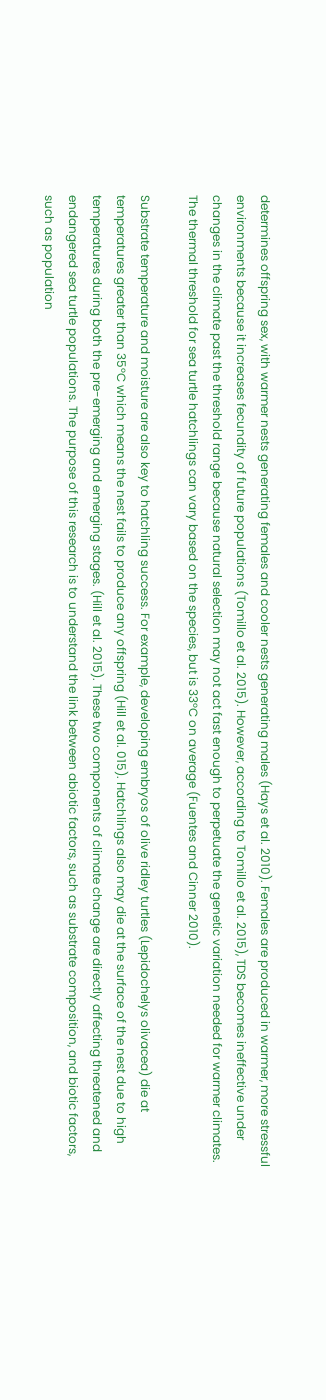determines offspring sex, with warmer nests generating females and cooler nests generating males (Hays et al. 2010). Females are produced in warmer, more stressful environments because it increases fecundity of future populations (Tomillo et al. 2015). However, according to Tomillo et al. 2015), TDS becomes ineffective under changes in the climate past the threshold range because natural selection may not act fast enough to perpetuate the genetic variation needed for warmer climates. The thermal threshold for sea turtle hatchlings can vary based on the species, but is 33°C on average (Fuentes and Cinner 2010).

Substrate temperature and moisture are also key to hatchling success. For example, developing embryos of olive ridley turtles (Lepidochelys olivacea) die at temperatures greater than 35°C which means the nest fails to produce any offspring (Hill et al. 015). Hatchlings also may die at the surface of the nest due to high temperatures during both the pre-emerging and emerging stages. (Hill et al. 2015). These two components of climate change are directly affecting threatened and endangered sea turtle populations. The purpose of this research is to understand the link between abiotic factors, such as substrate composition, and biotic factors, such as population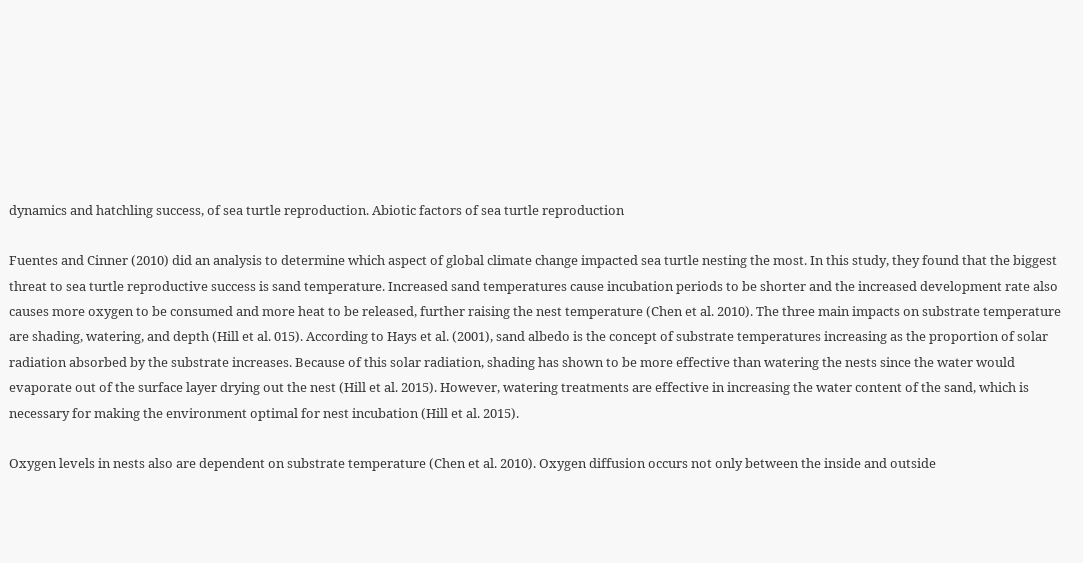dynamics and hatchling success, of sea turtle reproduction. Abiotic factors of sea turtle reproduction

Fuentes and Cinner (2010) did an analysis to determine which aspect of global climate change impacted sea turtle nesting the most. In this study, they found that the biggest threat to sea turtle reproductive success is sand temperature. Increased sand temperatures cause incubation periods to be shorter and the increased development rate also causes more oxygen to be consumed and more heat to be released, further raising the nest temperature (Chen et al. 2010). The three main impacts on substrate temperature are shading, watering, and depth (Hill et al. 015). According to Hays et al. (2001), sand albedo is the concept of substrate temperatures increasing as the proportion of solar radiation absorbed by the substrate increases. Because of this solar radiation, shading has shown to be more effective than watering the nests since the water would evaporate out of the surface layer drying out the nest (Hill et al. 2015). However, watering treatments are effective in increasing the water content of the sand, which is necessary for making the environment optimal for nest incubation (Hill et al. 2015).

Oxygen levels in nests also are dependent on substrate temperature (Chen et al. 2010). Oxygen diffusion occurs not only between the inside and outside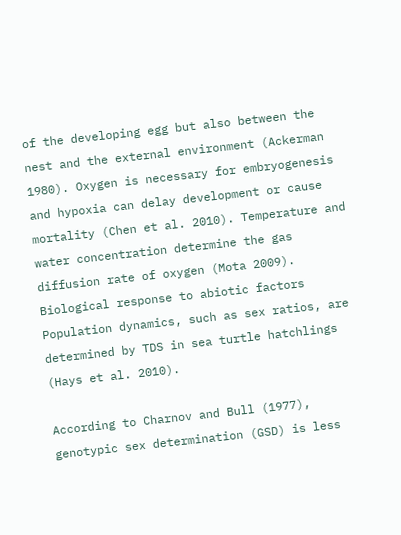of the developing egg but also between the nest and the external environment (Ackerman 1980). Oxygen is necessary for embryogenesis and hypoxia can delay development or cause mortality (Chen et al. 2010). Temperature and water concentration determine the gas diffusion rate of oxygen (Mota 2009). Biological response to abiotic factors Population dynamics, such as sex ratios, are determined by TDS in sea turtle hatchlings (Hays et al. 2010).

According to Charnov and Bull (1977), genotypic sex determination (GSD) is less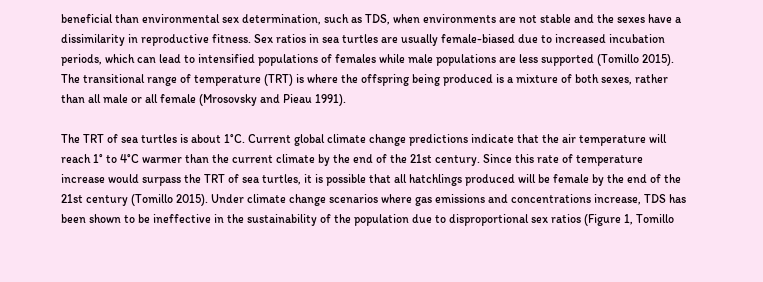beneficial than environmental sex determination, such as TDS, when environments are not stable and the sexes have a dissimilarity in reproductive fitness. Sex ratios in sea turtles are usually female-biased due to increased incubation periods, which can lead to intensified populations of females while male populations are less supported (Tomillo 2015). The transitional range of temperature (TRT) is where the offspring being produced is a mixture of both sexes, rather than all male or all female (Mrosovsky and Pieau 1991).

The TRT of sea turtles is about 1°C. Current global climate change predictions indicate that the air temperature will reach 1° to 4°C warmer than the current climate by the end of the 21st century. Since this rate of temperature increase would surpass the TRT of sea turtles, it is possible that all hatchlings produced will be female by the end of the 21st century (Tomillo 2015). Under climate change scenarios where gas emissions and concentrations increase, TDS has been shown to be ineffective in the sustainability of the population due to disproportional sex ratios (Figure 1, Tomillo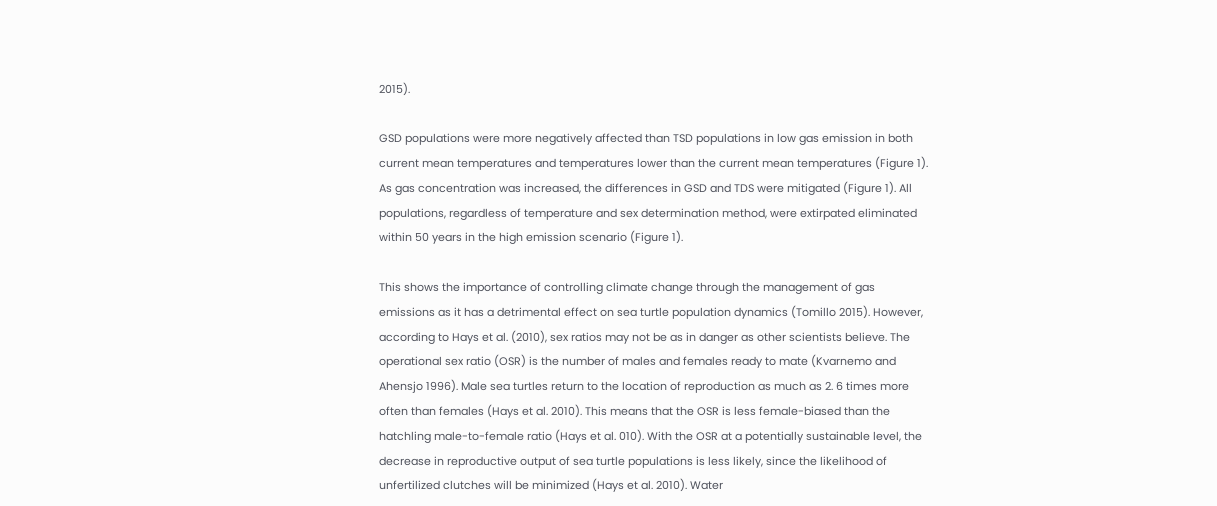2015).

GSD populations were more negatively affected than TSD populations in low gas emission in both current mean temperatures and temperatures lower than the current mean temperatures (Figure 1). As gas concentration was increased, the differences in GSD and TDS were mitigated (Figure 1). All populations, regardless of temperature and sex determination method, were extirpated eliminated within 50 years in the high emission scenario (Figure 1).

This shows the importance of controlling climate change through the management of gas emissions as it has a detrimental effect on sea turtle population dynamics (Tomillo 2015). However, according to Hays et al. (2010), sex ratios may not be as in danger as other scientists believe. The operational sex ratio (OSR) is the number of males and females ready to mate (Kvarnemo and Ahensjo 1996). Male sea turtles return to the location of reproduction as much as 2. 6 times more often than females (Hays et al. 2010). This means that the OSR is less female-biased than the hatchling male-to-female ratio (Hays et al. 010). With the OSR at a potentially sustainable level, the decrease in reproductive output of sea turtle populations is less likely, since the likelihood of unfertilized clutches will be minimized (Hays et al. 2010). Water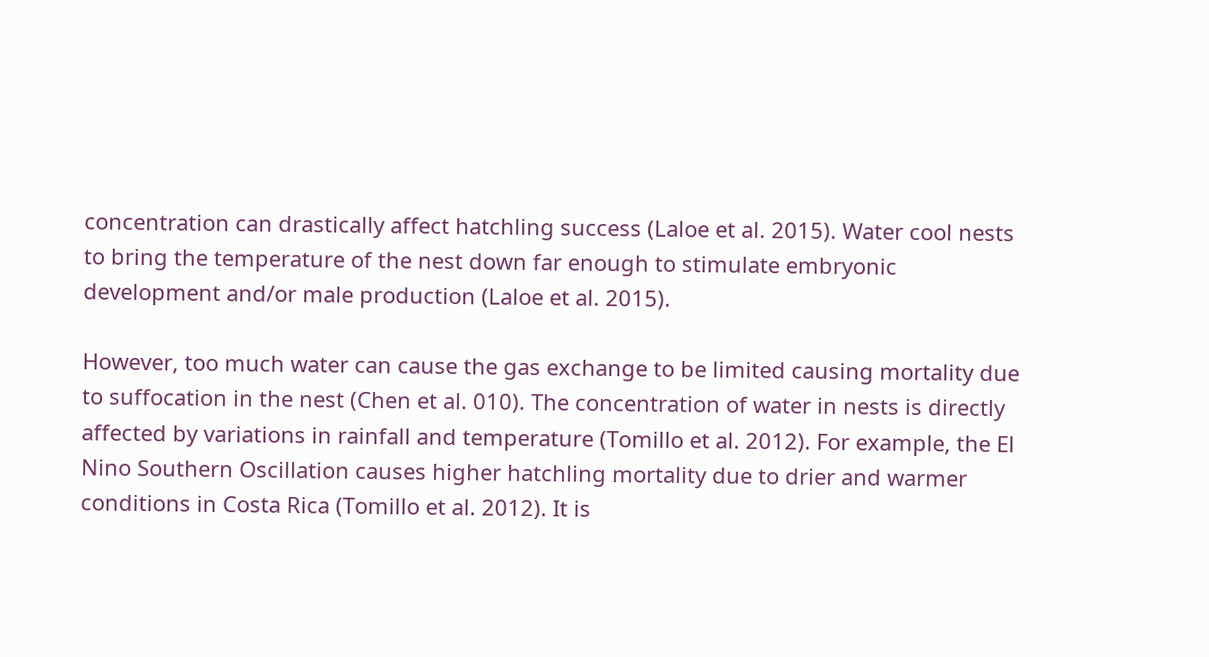concentration can drastically affect hatchling success (Laloe et al. 2015). Water cool nests to bring the temperature of the nest down far enough to stimulate embryonic development and/or male production (Laloe et al. 2015).

However, too much water can cause the gas exchange to be limited causing mortality due to suffocation in the nest (Chen et al. 010). The concentration of water in nests is directly affected by variations in rainfall and temperature (Tomillo et al. 2012). For example, the El Nino Southern Oscillation causes higher hatchling mortality due to drier and warmer conditions in Costa Rica (Tomillo et al. 2012). It is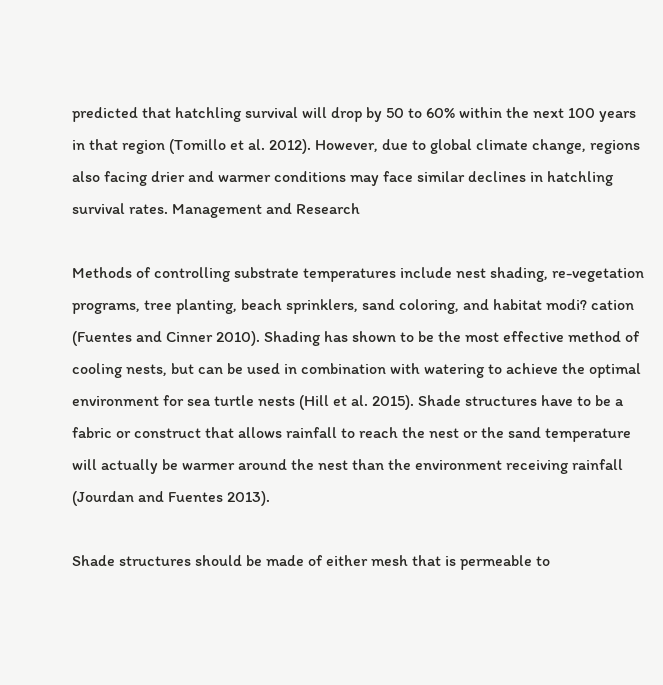predicted that hatchling survival will drop by 50 to 60% within the next 100 years in that region (Tomillo et al. 2012). However, due to global climate change, regions also facing drier and warmer conditions may face similar declines in hatchling survival rates. Management and Research

Methods of controlling substrate temperatures include nest shading, re-vegetation programs, tree planting, beach sprinklers, sand coloring, and habitat modi? cation (Fuentes and Cinner 2010). Shading has shown to be the most effective method of cooling nests, but can be used in combination with watering to achieve the optimal environment for sea turtle nests (Hill et al. 2015). Shade structures have to be a fabric or construct that allows rainfall to reach the nest or the sand temperature will actually be warmer around the nest than the environment receiving rainfall (Jourdan and Fuentes 2013).

Shade structures should be made of either mesh that is permeable to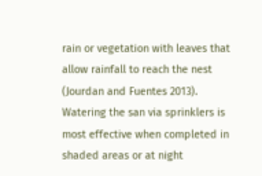rain or vegetation with leaves that allow rainfall to reach the nest (Jourdan and Fuentes 2013). Watering the san via sprinklers is most effective when completed in shaded areas or at night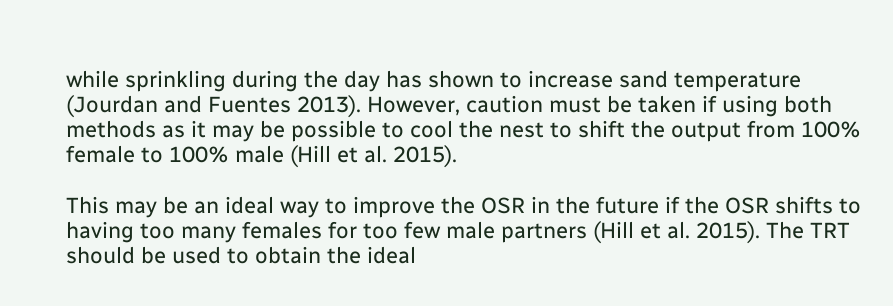while sprinkling during the day has shown to increase sand temperature (Jourdan and Fuentes 2013). However, caution must be taken if using both methods as it may be possible to cool the nest to shift the output from 100% female to 100% male (Hill et al. 2015).

This may be an ideal way to improve the OSR in the future if the OSR shifts to having too many females for too few male partners (Hill et al. 2015). The TRT should be used to obtain the ideal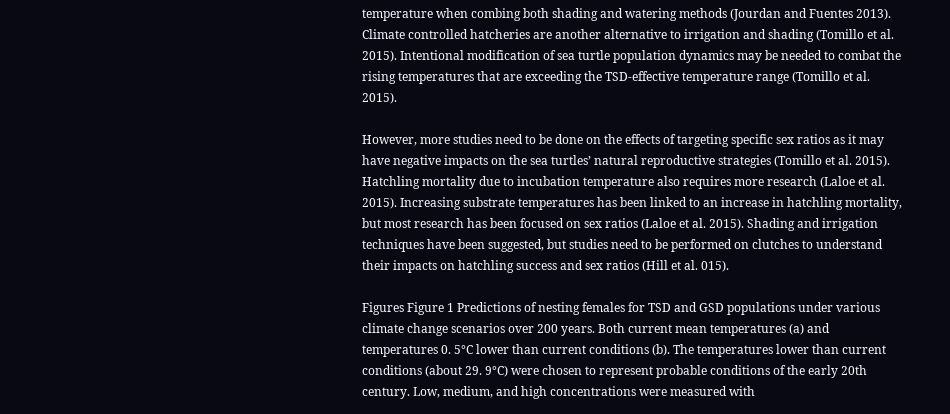temperature when combing both shading and watering methods (Jourdan and Fuentes 2013). Climate controlled hatcheries are another alternative to irrigation and shading (Tomillo et al. 2015). Intentional modification of sea turtle population dynamics may be needed to combat the rising temperatures that are exceeding the TSD-effective temperature range (Tomillo et al. 2015).

However, more studies need to be done on the effects of targeting specific sex ratios as it may have negative impacts on the sea turtles’ natural reproductive strategies (Tomillo et al. 2015). Hatchling mortality due to incubation temperature also requires more research (Laloe et al. 2015). Increasing substrate temperatures has been linked to an increase in hatchling mortality, but most research has been focused on sex ratios (Laloe et al. 2015). Shading and irrigation techniques have been suggested, but studies need to be performed on clutches to understand their impacts on hatchling success and sex ratios (Hill et al. 015).

Figures Figure 1 Predictions of nesting females for TSD and GSD populations under various climate change scenarios over 200 years. Both current mean temperatures (a) and temperatures 0. 5°C lower than current conditions (b). The temperatures lower than current conditions (about 29. 9°C) were chosen to represent probable conditions of the early 20th century. Low, medium, and high concentrations were measured with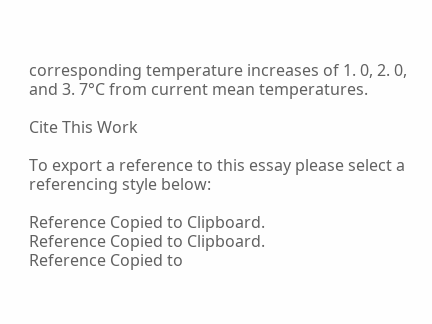corresponding temperature increases of 1. 0, 2. 0, and 3. 7°C from current mean temperatures.

Cite This Work

To export a reference to this essay please select a referencing style below:

Reference Copied to Clipboard.
Reference Copied to Clipboard.
Reference Copied to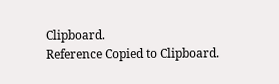Clipboard.
Reference Copied to Clipboard.